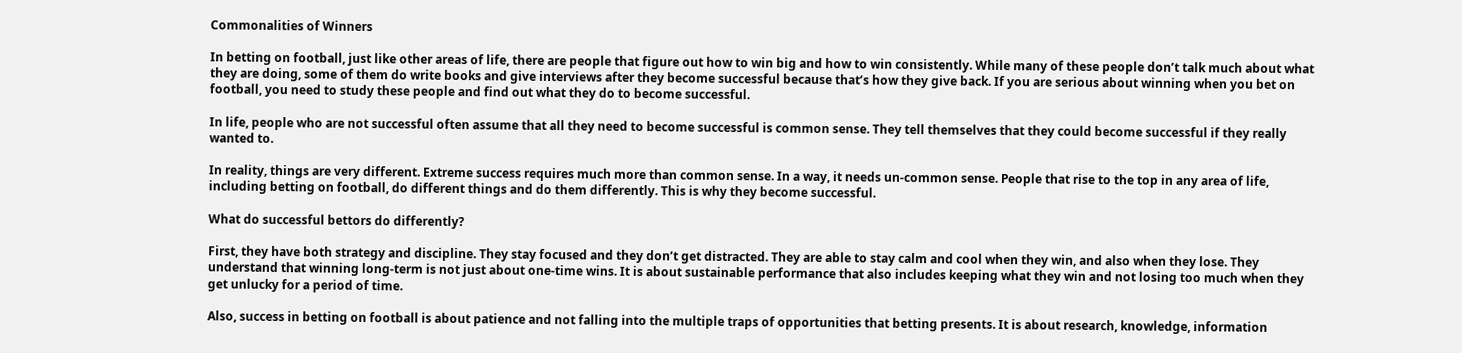Commonalities of Winners

In betting on football, just like other areas of life, there are people that figure out how to win big and how to win consistently. While many of these people don’t talk much about what they are doing, some of them do write books and give interviews after they become successful because that’s how they give back. If you are serious about winning when you bet on football, you need to study these people and find out what they do to become successful.

In life, people who are not successful often assume that all they need to become successful is common sense. They tell themselves that they could become successful if they really wanted to.

In reality, things are very different. Extreme success requires much more than common sense. In a way, it needs un-common sense. People that rise to the top in any area of life, including betting on football, do different things and do them differently. This is why they become successful.

What do successful bettors do differently?

First, they have both strategy and discipline. They stay focused and they don’t get distracted. They are able to stay calm and cool when they win, and also when they lose. They understand that winning long-term is not just about one-time wins. It is about sustainable performance that also includes keeping what they win and not losing too much when they get unlucky for a period of time.

Also, success in betting on football is about patience and not falling into the multiple traps of opportunities that betting presents. It is about research, knowledge, information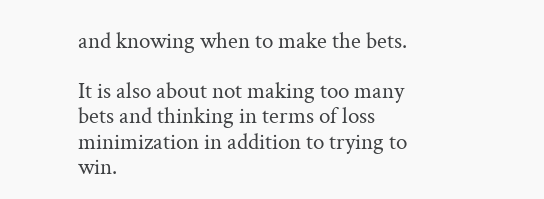and knowing when to make the bets.

It is also about not making too many bets and thinking in terms of loss minimization in addition to trying to win.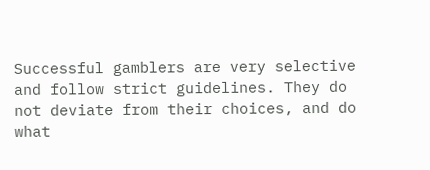Successful gamblers are very selective and follow strict guidelines. They do not deviate from their choices, and do what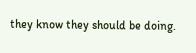they know they should be doing.